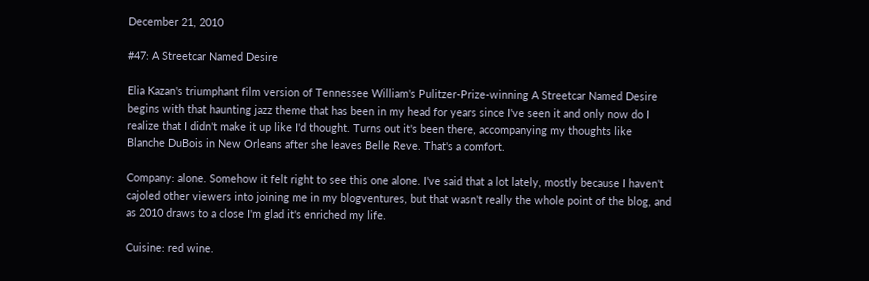December 21, 2010

#47: A Streetcar Named Desire

Elia Kazan's triumphant film version of Tennessee William's Pulitzer-Prize-winning A Streetcar Named Desire begins with that haunting jazz theme that has been in my head for years since I've seen it and only now do I realize that I didn't make it up like I'd thought. Turns out it's been there, accompanying my thoughts like Blanche DuBois in New Orleans after she leaves Belle Reve. That's a comfort.

Company: alone. Somehow it felt right to see this one alone. I've said that a lot lately, mostly because I haven't cajoled other viewers into joining me in my blogventures, but that wasn't really the whole point of the blog, and as 2010 draws to a close I'm glad it's enriched my life.

Cuisine: red wine.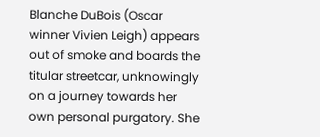Blanche DuBois (Oscar winner Vivien Leigh) appears out of smoke and boards the titular streetcar, unknowingly on a journey towards her own personal purgatory. She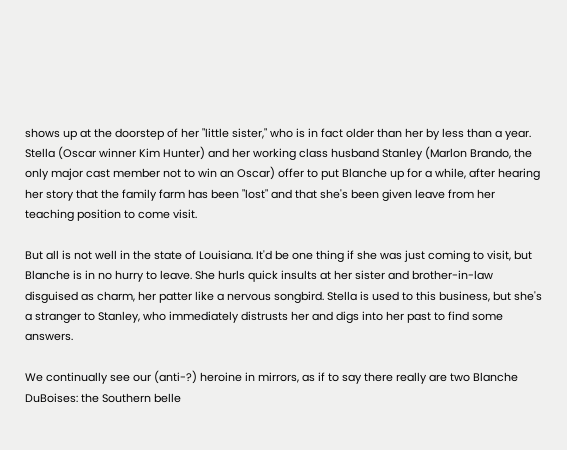shows up at the doorstep of her "little sister," who is in fact older than her by less than a year. Stella (Oscar winner Kim Hunter) and her working class husband Stanley (Marlon Brando, the only major cast member not to win an Oscar) offer to put Blanche up for a while, after hearing her story that the family farm has been "lost" and that she's been given leave from her teaching position to come visit.

But all is not well in the state of Louisiana. It'd be one thing if she was just coming to visit, but Blanche is in no hurry to leave. She hurls quick insults at her sister and brother-in-law disguised as charm, her patter like a nervous songbird. Stella is used to this business, but she's a stranger to Stanley, who immediately distrusts her and digs into her past to find some answers.

We continually see our (anti-?) heroine in mirrors, as if to say there really are two Blanche DuBoises: the Southern belle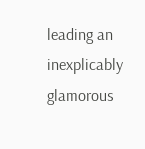leading an inexplicably glamorous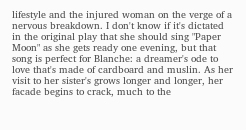lifestyle and the injured woman on the verge of a nervous breakdown. I don't know if it's dictated in the original play that she should sing "Paper Moon" as she gets ready one evening, but that song is perfect for Blanche: a dreamer's ode to love that's made of cardboard and muslin. As her visit to her sister's grows longer and longer, her facade begins to crack, much to the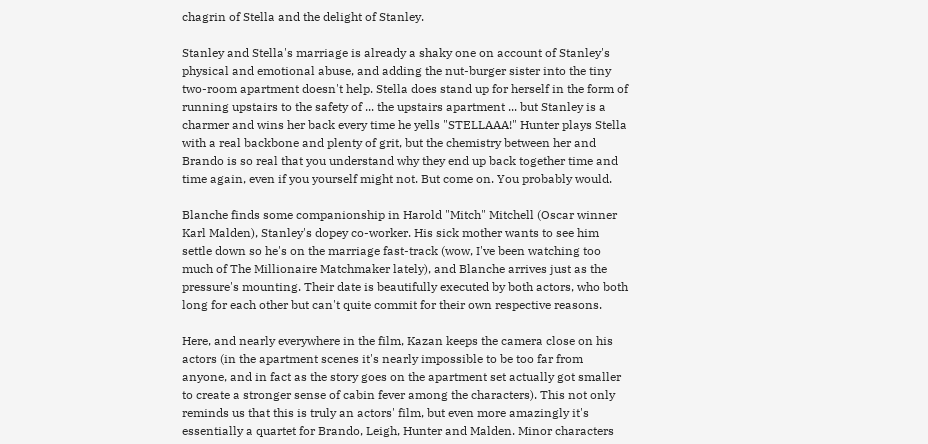chagrin of Stella and the delight of Stanley.

Stanley and Stella's marriage is already a shaky one on account of Stanley's physical and emotional abuse, and adding the nut-burger sister into the tiny two-room apartment doesn't help. Stella does stand up for herself in the form of running upstairs to the safety of ... the upstairs apartment ... but Stanley is a charmer and wins her back every time he yells "STELLAAA!" Hunter plays Stella with a real backbone and plenty of grit, but the chemistry between her and Brando is so real that you understand why they end up back together time and time again, even if you yourself might not. But come on. You probably would.

Blanche finds some companionship in Harold "Mitch" Mitchell (Oscar winner Karl Malden), Stanley's dopey co-worker. His sick mother wants to see him settle down so he's on the marriage fast-track (wow, I've been watching too much of The Millionaire Matchmaker lately), and Blanche arrives just as the pressure's mounting. Their date is beautifully executed by both actors, who both long for each other but can't quite commit for their own respective reasons.

Here, and nearly everywhere in the film, Kazan keeps the camera close on his actors (in the apartment scenes it's nearly impossible to be too far from anyone, and in fact as the story goes on the apartment set actually got smaller to create a stronger sense of cabin fever among the characters). This not only reminds us that this is truly an actors' film, but even more amazingly it's essentially a quartet for Brando, Leigh, Hunter and Malden. Minor characters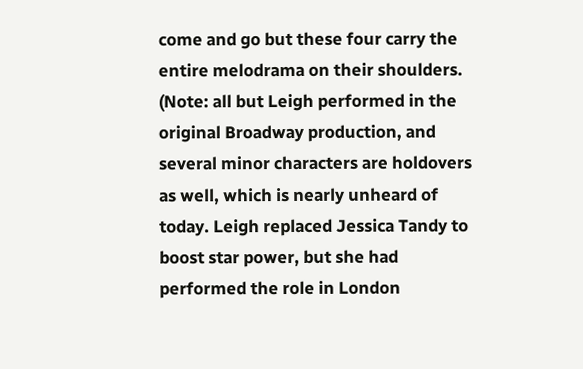come and go but these four carry the entire melodrama on their shoulders. (Note: all but Leigh performed in the original Broadway production, and several minor characters are holdovers as well, which is nearly unheard of today. Leigh replaced Jessica Tandy to boost star power, but she had performed the role in London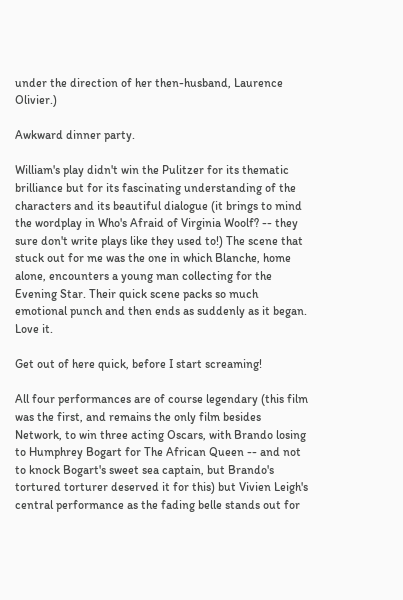under the direction of her then-husband, Laurence Olivier.)

Awkward dinner party.

William's play didn't win the Pulitzer for its thematic brilliance but for its fascinating understanding of the characters and its beautiful dialogue (it brings to mind the wordplay in Who's Afraid of Virginia Woolf? -- they sure don't write plays like they used to!) The scene that stuck out for me was the one in which Blanche, home alone, encounters a young man collecting for the Evening Star. Their quick scene packs so much emotional punch and then ends as suddenly as it began. Love it.

Get out of here quick, before I start screaming!

All four performances are of course legendary (this film was the first, and remains the only film besides Network, to win three acting Oscars, with Brando losing to Humphrey Bogart for The African Queen -- and not to knock Bogart's sweet sea captain, but Brando's tortured torturer deserved it for this) but Vivien Leigh's central performance as the fading belle stands out for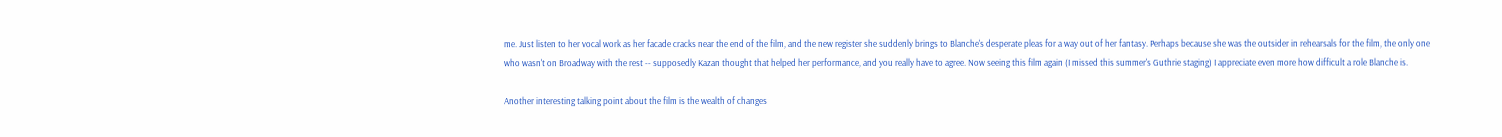me. Just listen to her vocal work as her facade cracks near the end of the film, and the new register she suddenly brings to Blanche's desperate pleas for a way out of her fantasy. Perhaps because she was the outsider in rehearsals for the film, the only one who wasn't on Broadway with the rest -- supposedly Kazan thought that helped her performance, and you really have to agree. Now seeing this film again (I missed this summer's Guthrie staging) I appreciate even more how difficult a role Blanche is.

Another interesting talking point about the film is the wealth of changes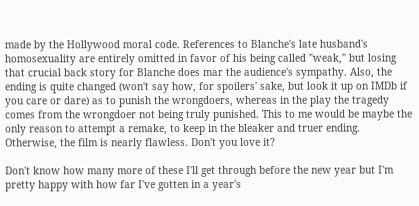made by the Hollywood moral code. References to Blanche's late husband's homosexuality are entirely omitted in favor of his being called "weak," but losing that crucial back story for Blanche does mar the audience's sympathy. Also, the ending is quite changed (won't say how, for spoilers' sake, but look it up on IMDb if you care or dare) as to punish the wrongdoers, whereas in the play the tragedy comes from the wrongdoer not being truly punished. This to me would be maybe the only reason to attempt a remake, to keep in the bleaker and truer ending. Otherwise, the film is nearly flawless. Don't you love it?

Don't know how many more of these I'll get through before the new year but I'm pretty happy with how far I've gotten in a year's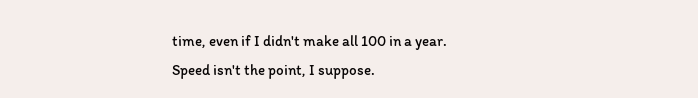time, even if I didn't make all 100 in a year. Speed isn't the point, I suppose.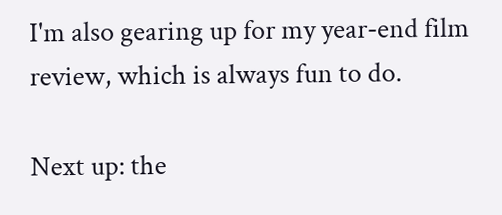I'm also gearing up for my year-end film review, which is always fun to do.

Next up: the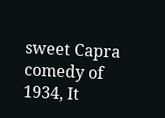sweet Capra comedy of 1934, It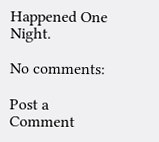Happened One Night.

No comments:

Post a Comment